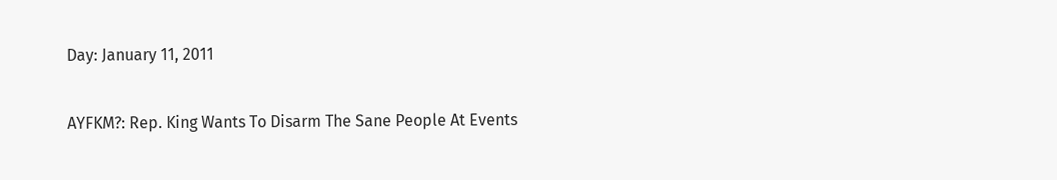Day: January 11, 2011

AYFKM?: Rep. King Wants To Disarm The Sane People At Events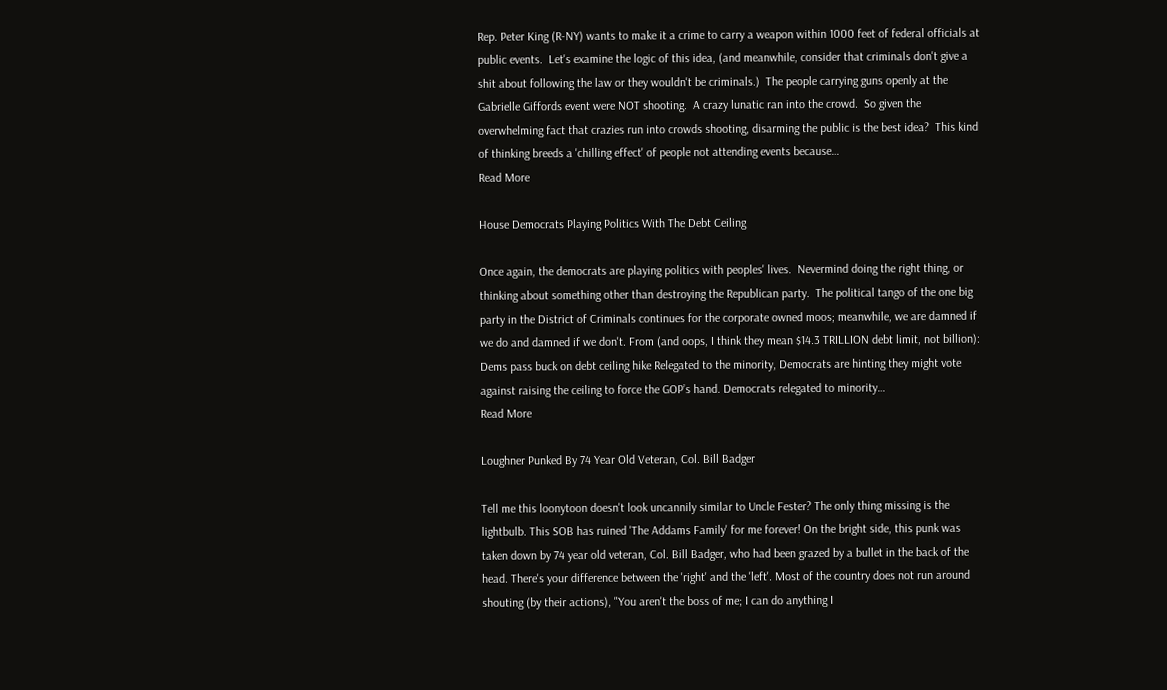Rep. Peter King (R-NY) wants to make it a crime to carry a weapon within 1000 feet of federal officials at public events.  Let's examine the logic of this idea, (and meanwhile, consider that criminals don't give a shit about following the law or they wouldn't be criminals.)  The people carrying guns openly at the Gabrielle Giffords event were NOT shooting.  A crazy lunatic ran into the crowd.  So given the overwhelming fact that crazies run into crowds shooting, disarming the public is the best idea?  This kind of thinking breeds a 'chilling effect' of people not attending events because…
Read More

House Democrats Playing Politics With The Debt Ceiling

Once again, the democrats are playing politics with peoples' lives.  Nevermind doing the right thing, or thinking about something other than destroying the Republican party.  The political tango of the one big party in the District of Criminals continues for the corporate owned moos; meanwhile, we are damned if we do and damned if we don't. From (and oops, I think they mean $14.3 TRILLION debt limit, not billion): Dems pass buck on debt ceiling hike Relegated to the minority, Democrats are hinting they might vote against raising the ceiling to force the GOP’s hand. Democrats relegated to minority…
Read More

Loughner Punked By 74 Year Old Veteran, Col. Bill Badger

Tell me this loonytoon doesn't look uncannily similar to Uncle Fester? The only thing missing is the lightbulb. This SOB has ruined 'The Addams Family' for me forever! On the bright side, this punk was taken down by 74 year old veteran, Col. Bill Badger, who had been grazed by a bullet in the back of the head. There's your difference between the 'right' and the 'left'. Most of the country does not run around shouting (by their actions), "You aren't the boss of me; I can do anything I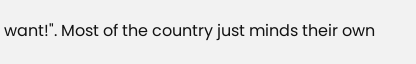want!". Most of the country just minds their own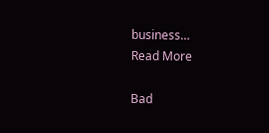business…
Read More

Bad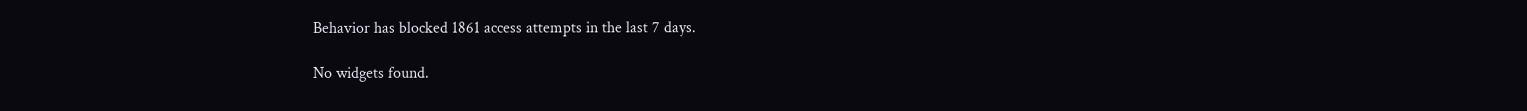Behavior has blocked 1861 access attempts in the last 7 days.

No widgets found.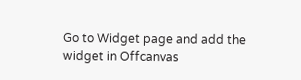Go to Widget page and add the widget in Offcanvas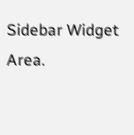Sidebar Widget Area.